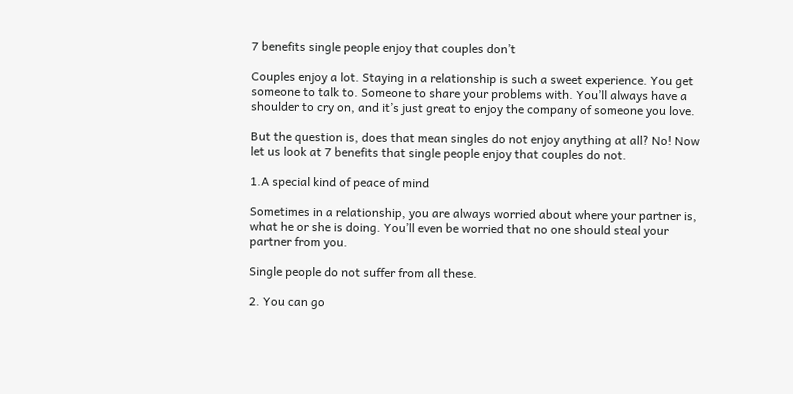7 benefits single people enjoy that couples don’t

Couples enjoy a lot. Staying in a relationship is such a sweet experience. You get someone to talk to. Someone to share your problems with. You’ll always have a shoulder to cry on, and it’s just great to enjoy the company of someone you love.

But the question is, does that mean singles do not enjoy anything at all? No! Now let us look at 7 benefits that single people enjoy that couples do not.

1.A special kind of peace of mind

Sometimes in a relationship, you are always worried about where your partner is, what he or she is doing. You’ll even be worried that no one should steal your partner from you.

Single people do not suffer from all these.

2. You can go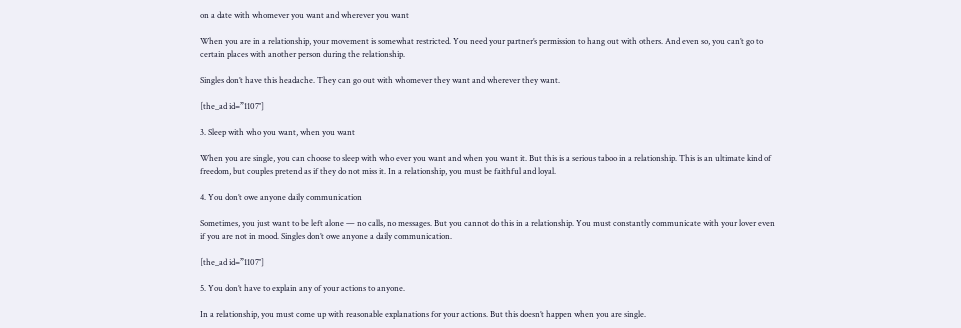on a date with whomever you want and wherever you want

When you are in a relationship, your movement is somewhat restricted. You need your partner’s permission to hang out with others. And even so, you can’t go to certain places with another person during the relationship.

Singles don’t have this headache. They can go out with whomever they want and wherever they want.

[the_ad id=”1107″]

3. Sleep with who you want, when you want

When you are single, you can choose to sleep with who ever you want and when you want it. But this is a serious taboo in a relationship. This is an ultimate kind of freedom, but couples pretend as if they do not miss it. In a relationship, you must be faithful and loyal.

4. You don’t owe anyone daily communication

Sometimes, you just want to be left alone — no calls, no messages. But you cannot do this in a relationship. You must constantly communicate with your lover even if you are not in mood. Singles don’t owe anyone a daily communication.

[the_ad id=”1107″]

5. You don’t have to explain any of your actions to anyone.

In a relationship, you must come up with reasonable explanations for your actions. But this doesn’t happen when you are single.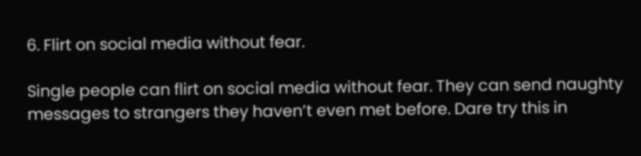6. Flirt on social media without fear.

Single people can flirt on social media without fear. They can send naughty messages to strangers they haven’t even met before. Dare try this in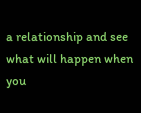a relationship and see what will happen when you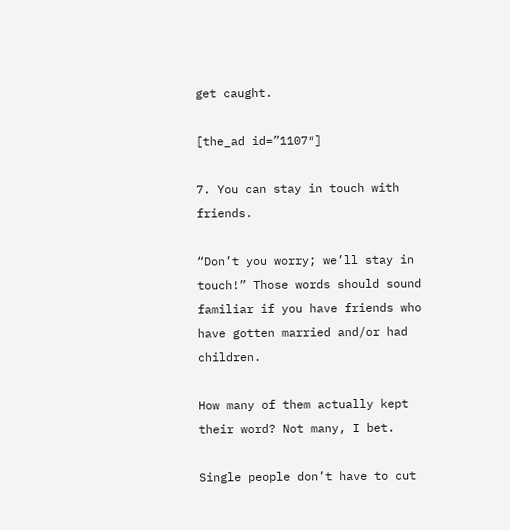get caught.

[the_ad id=”1107″]

7. You can stay in touch with friends.

“Don’t you worry; we’ll stay in touch!” Those words should sound familiar if you have friends who have gotten married and/or had children.

How many of them actually kept their word? Not many, I bet.

Single people don’t have to cut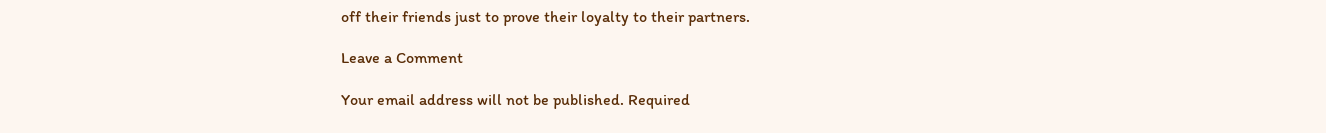off their friends just to prove their loyalty to their partners.

Leave a Comment

Your email address will not be published. Required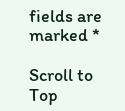fields are marked *

Scroll to Top